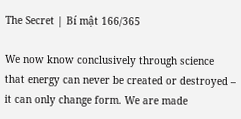The Secret | Bí mật 166/365

We now know conclusively through science that energy can never be created or destroyed – it can only change form. We are made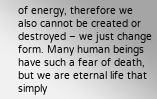of energy, therefore we also cannot be created or destroyed – we just change form. Many human beings have such a fear of death, but we are eternal life that simply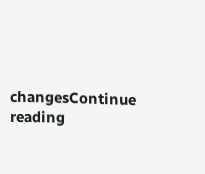changesContinue reading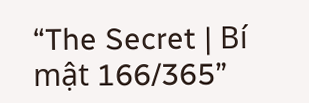“The Secret | Bí mật 166/365”